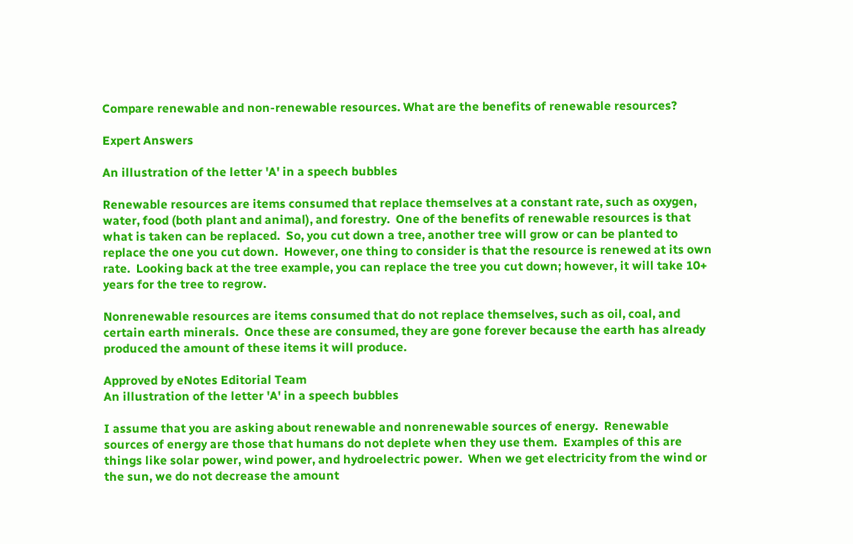Compare renewable and non-renewable resources. What are the benefits of renewable resources?

Expert Answers

An illustration of the letter 'A' in a speech bubbles

Renewable resources are items consumed that replace themselves at a constant rate, such as oxygen, water, food (both plant and animal), and forestry.  One of the benefits of renewable resources is that what is taken can be replaced.  So, you cut down a tree, another tree will grow or can be planted to replace the one you cut down.  However, one thing to consider is that the resource is renewed at its own rate.  Looking back at the tree example, you can replace the tree you cut down; however, it will take 10+ years for the tree to regrow.

Nonrenewable resources are items consumed that do not replace themselves, such as oil, coal, and certain earth minerals.  Once these are consumed, they are gone forever because the earth has already produced the amount of these items it will produce.

Approved by eNotes Editorial Team
An illustration of the letter 'A' in a speech bubbles

I assume that you are asking about renewable and nonrenewable sources of energy.  Renewable sources of energy are those that humans do not deplete when they use them.  Examples of this are things like solar power, wind power, and hydroelectric power.  When we get electricity from the wind or the sun, we do not decrease the amount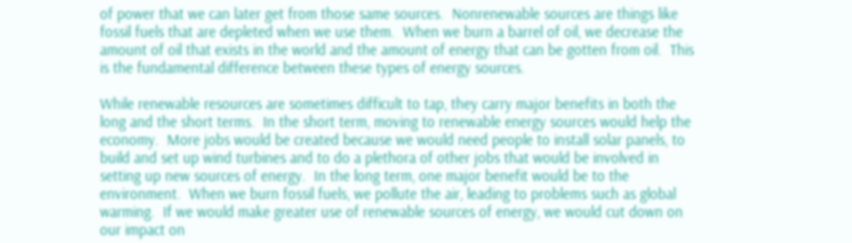of power that we can later get from those same sources.  Nonrenewable sources are things like fossil fuels that are depleted when we use them.  When we burn a barrel of oil, we decrease the amount of oil that exists in the world and the amount of energy that can be gotten from oil.  This is the fundamental difference between these types of energy sources.

While renewable resources are sometimes difficult to tap, they carry major benefits in both the long and the short terms.  In the short term, moving to renewable energy sources would help the economy.  More jobs would be created because we would need people to install solar panels, to build and set up wind turbines and to do a plethora of other jobs that would be involved in setting up new sources of energy.  In the long term, one major benefit would be to the environment.  When we burn fossil fuels, we pollute the air, leading to problems such as global warming.  If we would make greater use of renewable sources of energy, we would cut down on our impact on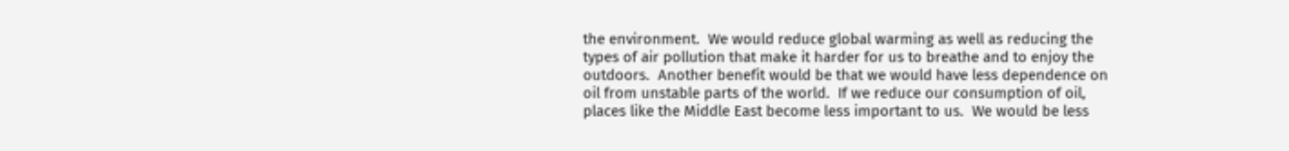the environment.  We would reduce global warming as well as reducing the types of air pollution that make it harder for us to breathe and to enjoy the outdoors.  Another benefit would be that we would have less dependence on oil from unstable parts of the world.  If we reduce our consumption of oil, places like the Middle East become less important to us.  We would be less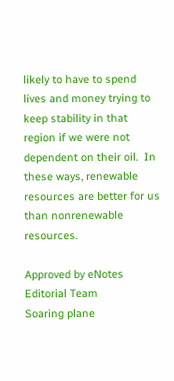likely to have to spend lives and money trying to keep stability in that region if we were not dependent on their oil.  In these ways, renewable resources are better for us than nonrenewable resources.

Approved by eNotes Editorial Team
Soaring plane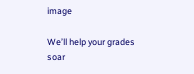image

We’ll help your grades soar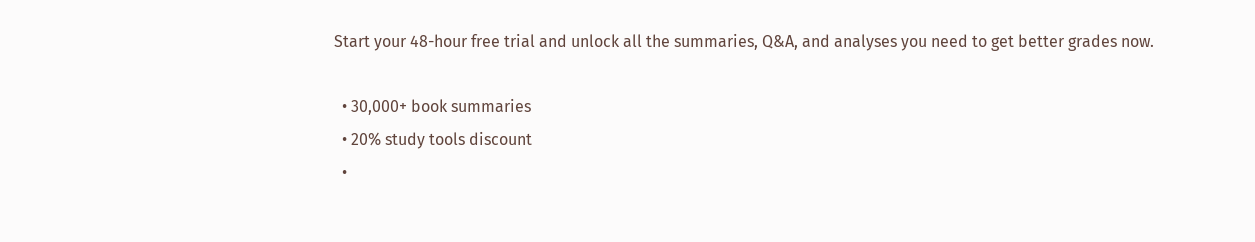Start your 48-hour free trial and unlock all the summaries, Q&A, and analyses you need to get better grades now.

  • 30,000+ book summaries
  • 20% study tools discount
  •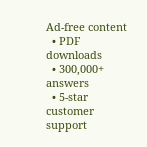Ad-free content
  • PDF downloads
  • 300,000+ answers
  • 5-star customer support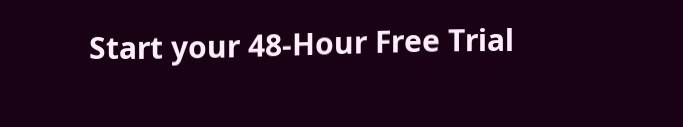Start your 48-Hour Free Trial